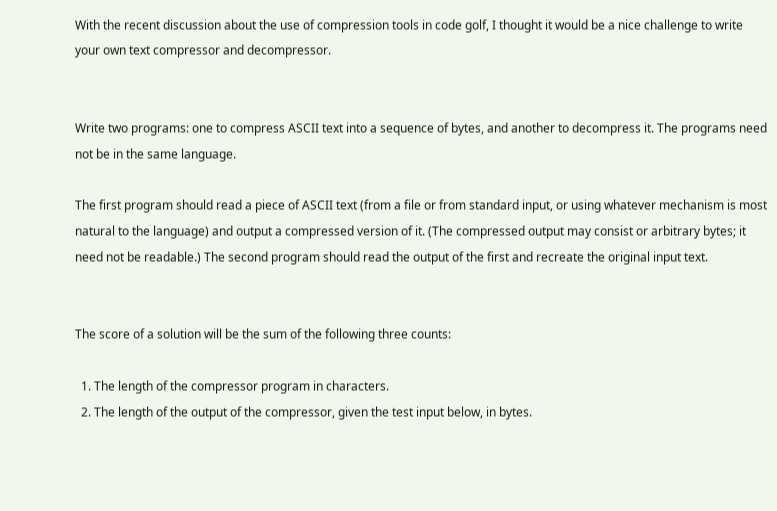With the recent discussion about the use of compression tools in code golf, I thought it would be a nice challenge to write your own text compressor and decompressor.


Write two programs: one to compress ASCII text into a sequence of bytes, and another to decompress it. The programs need not be in the same language.

The first program should read a piece of ASCII text (from a file or from standard input, or using whatever mechanism is most natural to the language) and output a compressed version of it. (The compressed output may consist or arbitrary bytes; it need not be readable.) The second program should read the output of the first and recreate the original input text.


The score of a solution will be the sum of the following three counts:

  1. The length of the compressor program in characters.
  2. The length of the output of the compressor, given the test input below, in bytes.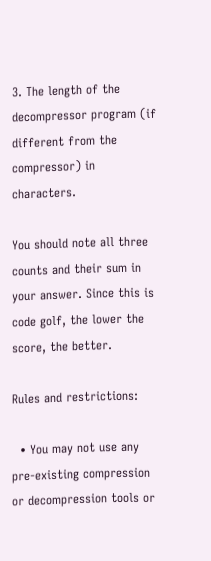3. The length of the decompressor program (if different from the compressor) in characters.

You should note all three counts and their sum in your answer. Since this is code golf, the lower the score, the better.

Rules and restrictions:

  • You may not use any pre-existing compression or decompression tools or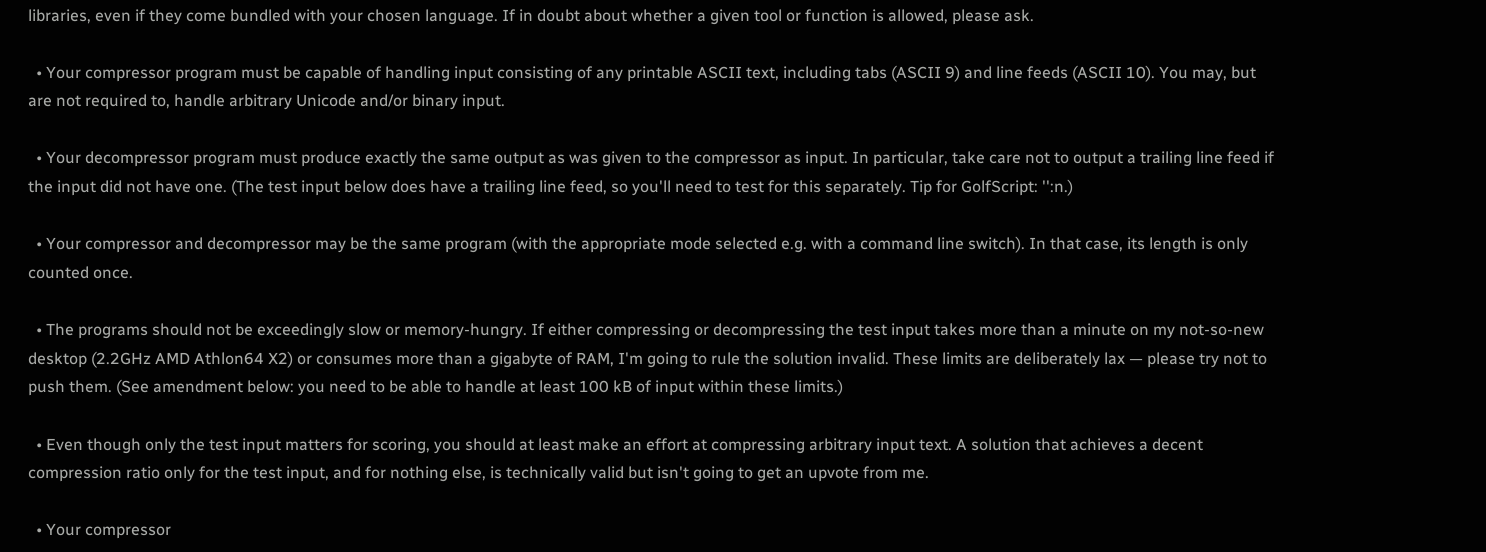libraries, even if they come bundled with your chosen language. If in doubt about whether a given tool or function is allowed, please ask.

  • Your compressor program must be capable of handling input consisting of any printable ASCII text, including tabs (ASCII 9) and line feeds (ASCII 10). You may, but are not required to, handle arbitrary Unicode and/or binary input.

  • Your decompressor program must produce exactly the same output as was given to the compressor as input. In particular, take care not to output a trailing line feed if the input did not have one. (The test input below does have a trailing line feed, so you'll need to test for this separately. Tip for GolfScript: '':n.)

  • Your compressor and decompressor may be the same program (with the appropriate mode selected e.g. with a command line switch). In that case, its length is only counted once.

  • The programs should not be exceedingly slow or memory-hungry. If either compressing or decompressing the test input takes more than a minute on my not-so-new desktop (2.2GHz AMD Athlon64 X2) or consumes more than a gigabyte of RAM, I'm going to rule the solution invalid. These limits are deliberately lax — please try not to push them. (See amendment below: you need to be able to handle at least 100 kB of input within these limits.)

  • Even though only the test input matters for scoring, you should at least make an effort at compressing arbitrary input text. A solution that achieves a decent compression ratio only for the test input, and for nothing else, is technically valid but isn't going to get an upvote from me.

  • Your compressor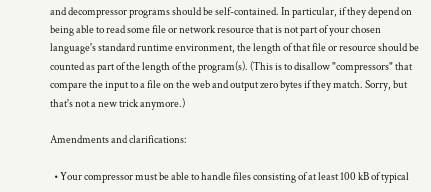and decompressor programs should be self-contained. In particular, if they depend on being able to read some file or network resource that is not part of your chosen language's standard runtime environment, the length of that file or resource should be counted as part of the length of the program(s). (This is to disallow "compressors" that compare the input to a file on the web and output zero bytes if they match. Sorry, but that's not a new trick anymore.)

Amendments and clarifications:

  • Your compressor must be able to handle files consisting of at least 100 kB of typical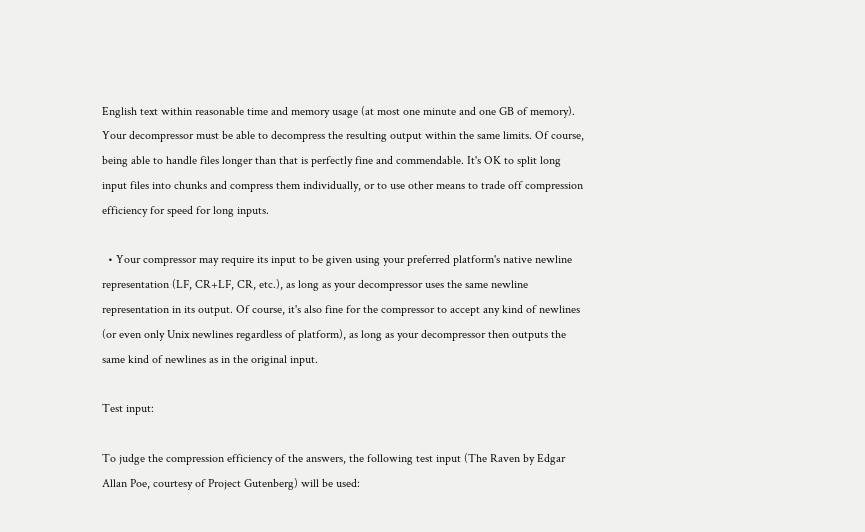English text within reasonable time and memory usage (at most one minute and one GB of memory). Your decompressor must be able to decompress the resulting output within the same limits. Of course, being able to handle files longer than that is perfectly fine and commendable. It's OK to split long input files into chunks and compress them individually, or to use other means to trade off compression efficiency for speed for long inputs.

  • Your compressor may require its input to be given using your preferred platform's native newline representation (LF, CR+LF, CR, etc.), as long as your decompressor uses the same newline representation in its output. Of course, it's also fine for the compressor to accept any kind of newlines (or even only Unix newlines regardless of platform), as long as your decompressor then outputs the same kind of newlines as in the original input.

Test input:

To judge the compression efficiency of the answers, the following test input (The Raven by Edgar Allan Poe, courtesy of Project Gutenberg) will be used: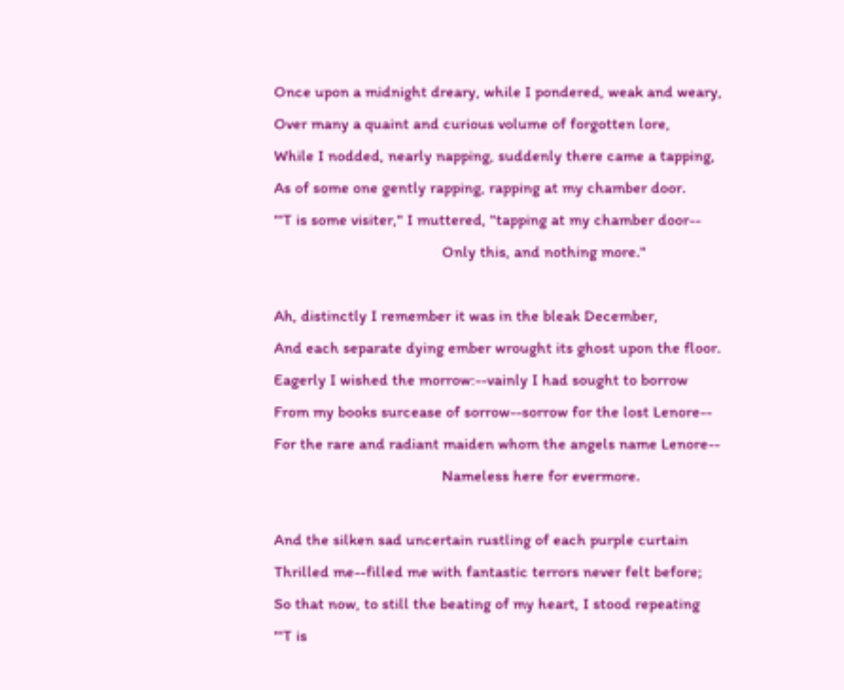Once upon a midnight dreary, while I pondered, weak and weary,
Over many a quaint and curious volume of forgotten lore,
While I nodded, nearly napping, suddenly there came a tapping,
As of some one gently rapping, rapping at my chamber door.
"'T is some visiter," I muttered, "tapping at my chamber door--
                                          Only this, and nothing more."

Ah, distinctly I remember it was in the bleak December,
And each separate dying ember wrought its ghost upon the floor.
Eagerly I wished the morrow:--vainly I had sought to borrow
From my books surcease of sorrow--sorrow for the lost Lenore--
For the rare and radiant maiden whom the angels name Lenore--
                                          Nameless here for evermore.

And the silken sad uncertain rustling of each purple curtain
Thrilled me--filled me with fantastic terrors never felt before;
So that now, to still the beating of my heart, I stood repeating
"'T is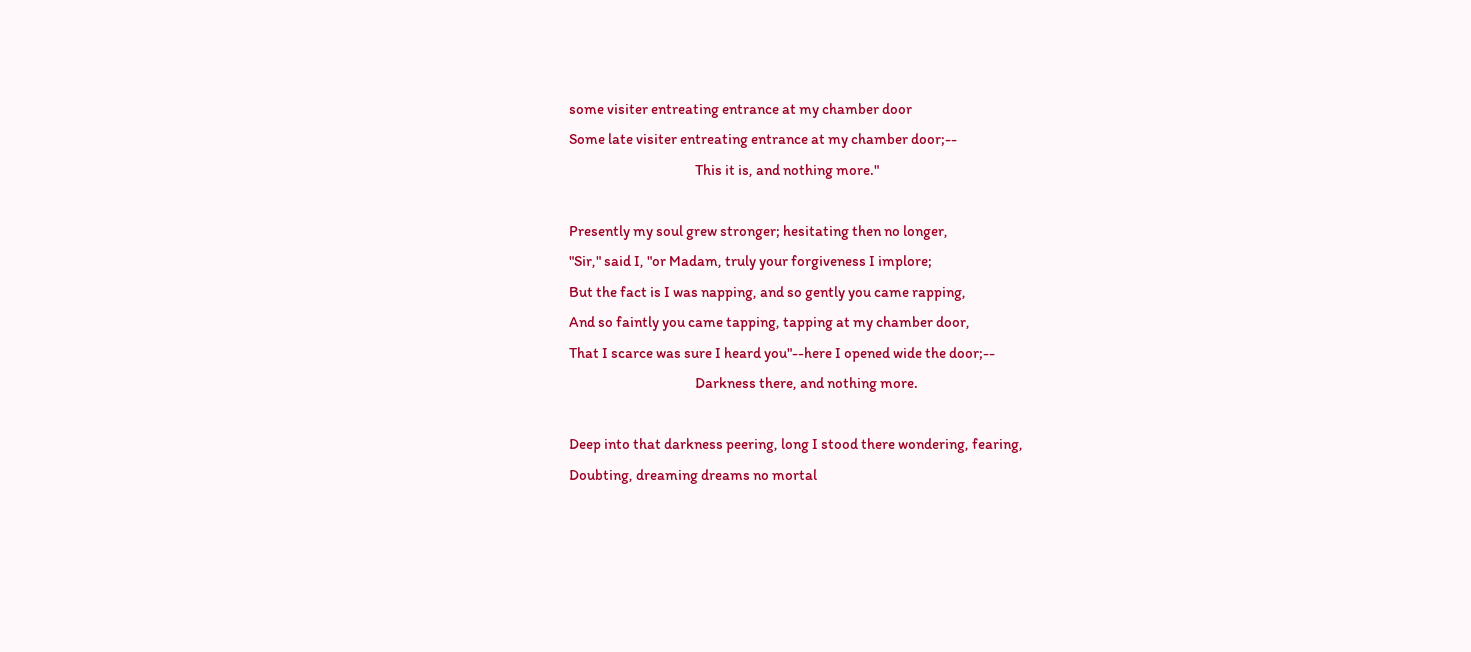some visiter entreating entrance at my chamber door
Some late visiter entreating entrance at my chamber door;--
                                          This it is, and nothing more."

Presently my soul grew stronger; hesitating then no longer,
"Sir," said I, "or Madam, truly your forgiveness I implore;
But the fact is I was napping, and so gently you came rapping,
And so faintly you came tapping, tapping at my chamber door,
That I scarce was sure I heard you"--here I opened wide the door;--
                                          Darkness there, and nothing more.

Deep into that darkness peering, long I stood there wondering, fearing,
Doubting, dreaming dreams no mortal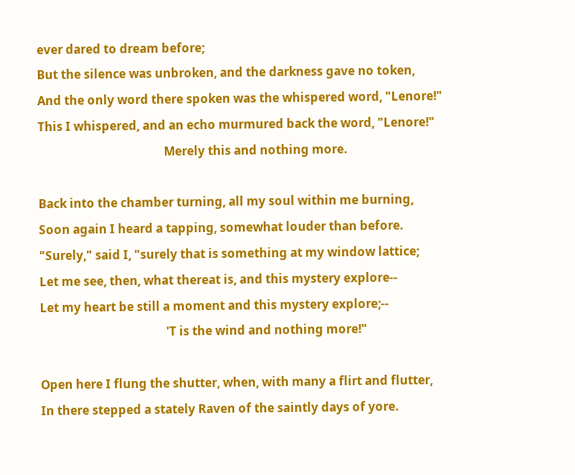ever dared to dream before;
But the silence was unbroken, and the darkness gave no token,
And the only word there spoken was the whispered word, "Lenore!"
This I whispered, and an echo murmured back the word, "Lenore!"
                                          Merely this and nothing more.

Back into the chamber turning, all my soul within me burning,
Soon again I heard a tapping, somewhat louder than before.
"Surely," said I, "surely that is something at my window lattice;
Let me see, then, what thereat is, and this mystery explore--
Let my heart be still a moment and this mystery explore;--
                                          'T is the wind and nothing more!"

Open here I flung the shutter, when, with many a flirt and flutter,
In there stepped a stately Raven of the saintly days of yore.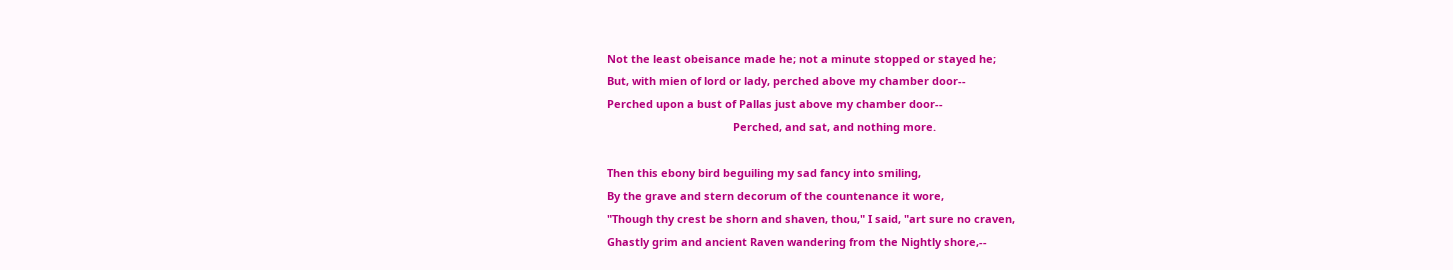Not the least obeisance made he; not a minute stopped or stayed he;
But, with mien of lord or lady, perched above my chamber door--
Perched upon a bust of Pallas just above my chamber door--
                                          Perched, and sat, and nothing more.

Then this ebony bird beguiling my sad fancy into smiling,
By the grave and stern decorum of the countenance it wore,
"Though thy crest be shorn and shaven, thou," I said, "art sure no craven,
Ghastly grim and ancient Raven wandering from the Nightly shore,--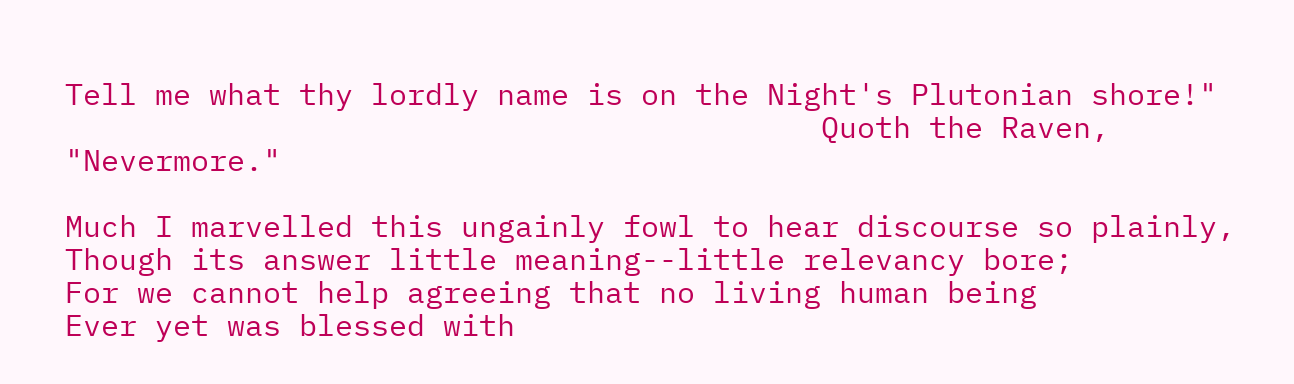Tell me what thy lordly name is on the Night's Plutonian shore!"
                                          Quoth the Raven, "Nevermore."

Much I marvelled this ungainly fowl to hear discourse so plainly,
Though its answer little meaning--little relevancy bore;
For we cannot help agreeing that no living human being
Ever yet was blessed with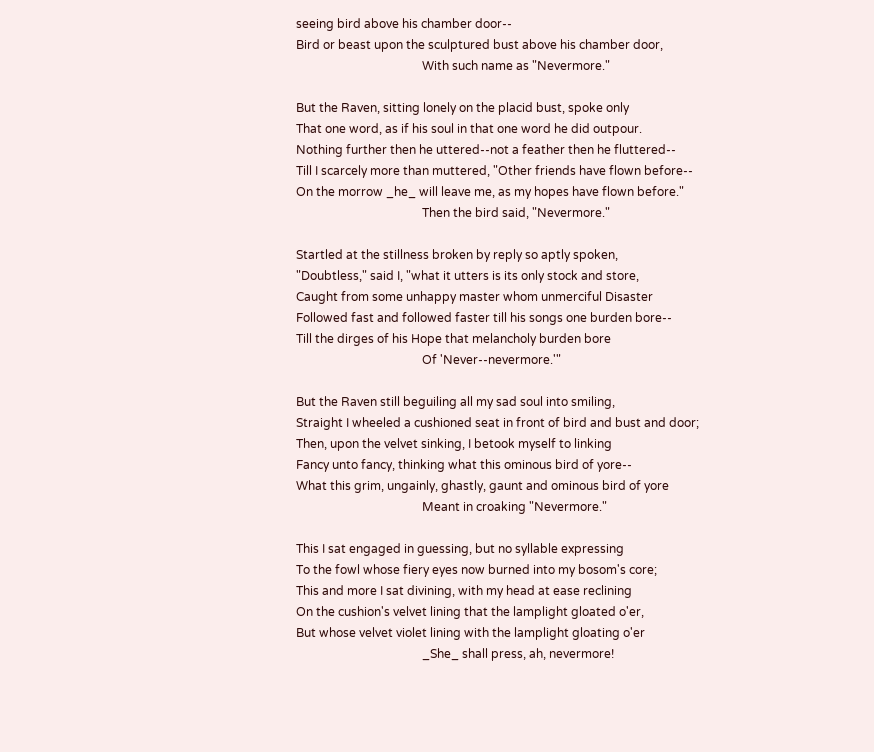seeing bird above his chamber door--
Bird or beast upon the sculptured bust above his chamber door,
                                          With such name as "Nevermore."

But the Raven, sitting lonely on the placid bust, spoke only
That one word, as if his soul in that one word he did outpour.
Nothing further then he uttered--not a feather then he fluttered--
Till I scarcely more than muttered, "Other friends have flown before--
On the morrow _he_ will leave me, as my hopes have flown before."
                                          Then the bird said, "Nevermore."

Startled at the stillness broken by reply so aptly spoken,
"Doubtless," said I, "what it utters is its only stock and store,
Caught from some unhappy master whom unmerciful Disaster
Followed fast and followed faster till his songs one burden bore--
Till the dirges of his Hope that melancholy burden bore
                                          Of 'Never--nevermore.'"

But the Raven still beguiling all my sad soul into smiling,
Straight I wheeled a cushioned seat in front of bird and bust and door;
Then, upon the velvet sinking, I betook myself to linking
Fancy unto fancy, thinking what this ominous bird of yore--
What this grim, ungainly, ghastly, gaunt and ominous bird of yore
                                          Meant in croaking "Nevermore."

This I sat engaged in guessing, but no syllable expressing
To the fowl whose fiery eyes now burned into my bosom's core;
This and more I sat divining, with my head at ease reclining
On the cushion's velvet lining that the lamplight gloated o'er,
But whose velvet violet lining with the lamplight gloating o'er
                                          _She_ shall press, ah, nevermore!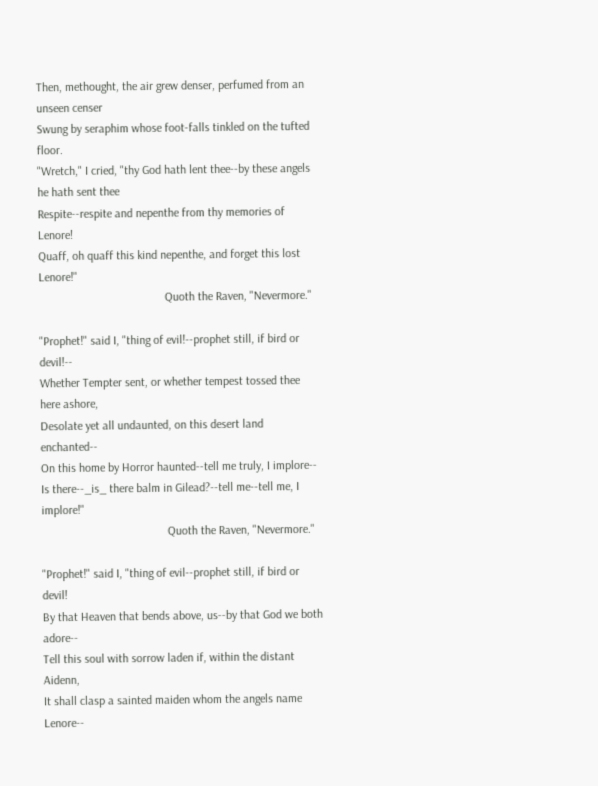Then, methought, the air grew denser, perfumed from an unseen censer
Swung by seraphim whose foot-falls tinkled on the tufted floor.
"Wretch," I cried, "thy God hath lent thee--by these angels he hath sent thee
Respite--respite and nepenthe from thy memories of Lenore!
Quaff, oh quaff this kind nepenthe, and forget this lost Lenore!"
                                          Quoth the Raven, "Nevermore."

"Prophet!" said I, "thing of evil!--prophet still, if bird or devil!--
Whether Tempter sent, or whether tempest tossed thee here ashore,
Desolate yet all undaunted, on this desert land enchanted--
On this home by Horror haunted--tell me truly, I implore--
Is there--_is_ there balm in Gilead?--tell me--tell me, I implore!"
                                          Quoth the Raven, "Nevermore."

"Prophet!" said I, "thing of evil--prophet still, if bird or devil!
By that Heaven that bends above, us--by that God we both adore--
Tell this soul with sorrow laden if, within the distant Aidenn,
It shall clasp a sainted maiden whom the angels name Lenore--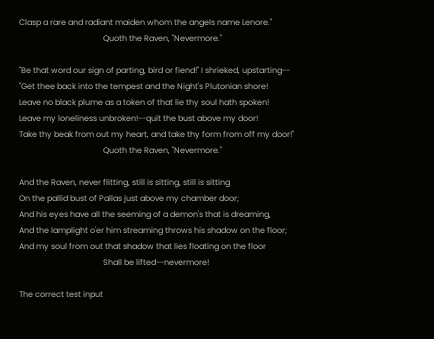Clasp a rare and radiant maiden whom the angels name Lenore."
                                          Quoth the Raven, "Nevermore."

"Be that word our sign of parting, bird or fiend!" I shrieked, upstarting--
"Get thee back into the tempest and the Night's Plutonian shore!
Leave no black plume as a token of that lie thy soul hath spoken!
Leave my loneliness unbroken!--quit the bust above my door!
Take thy beak from out my heart, and take thy form from off my door!"
                                          Quoth the Raven, "Nevermore."

And the Raven, never flitting, still is sitting, still is sitting
On the pallid bust of Pallas just above my chamber door;
And his eyes have all the seeming of a demon's that is dreaming,
And the lamplight o'er him streaming throws his shadow on the floor;
And my soul from out that shadow that lies floating on the floor
                                          Shall be lifted--nevermore!

The correct test input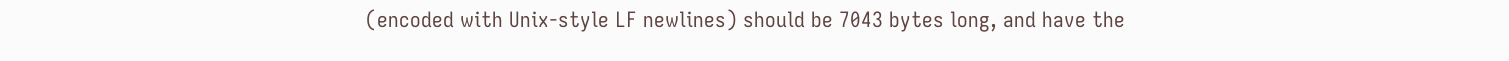(encoded with Unix-style LF newlines) should be 7043 bytes long, and have the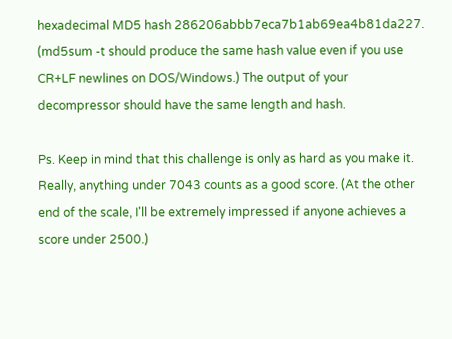hexadecimal MD5 hash 286206abbb7eca7b1ab69ea4b81da227. (md5sum -t should produce the same hash value even if you use CR+LF newlines on DOS/Windows.) The output of your decompressor should have the same length and hash.

Ps. Keep in mind that this challenge is only as hard as you make it. Really, anything under 7043 counts as a good score. (At the other end of the scale, I'll be extremely impressed if anyone achieves a score under 2500.)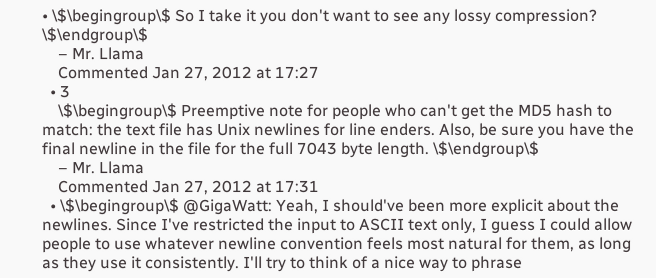• \$\begingroup\$ So I take it you don't want to see any lossy compression? \$\endgroup\$
    – Mr. Llama
    Commented Jan 27, 2012 at 17:27
  • 3
    \$\begingroup\$ Preemptive note for people who can't get the MD5 hash to match: the text file has Unix newlines for line enders. Also, be sure you have the final newline in the file for the full 7043 byte length. \$\endgroup\$
    – Mr. Llama
    Commented Jan 27, 2012 at 17:31
  • \$\begingroup\$ @GigaWatt: Yeah, I should've been more explicit about the newlines. Since I've restricted the input to ASCII text only, I guess I could allow people to use whatever newline convention feels most natural for them, as long as they use it consistently. I'll try to think of a nice way to phrase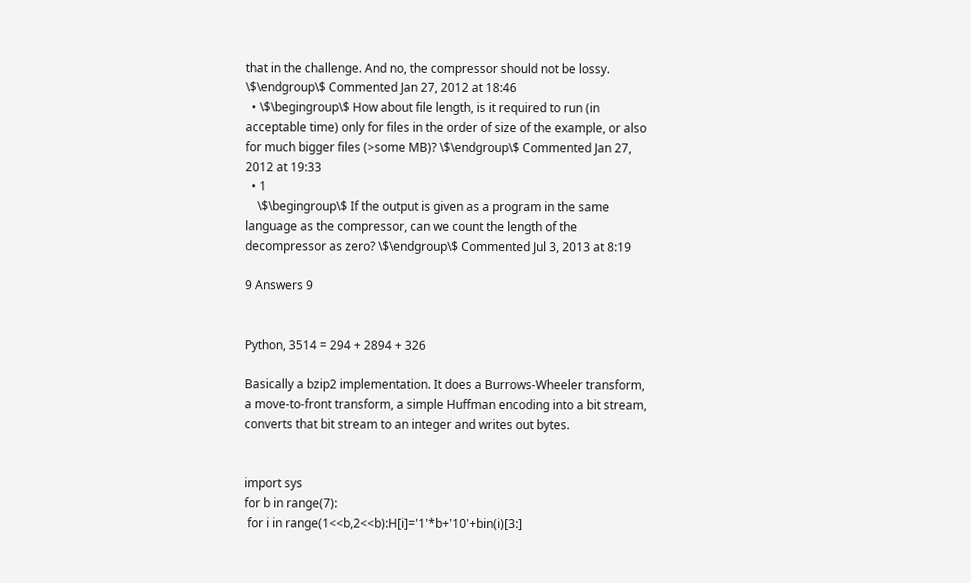that in the challenge. And no, the compressor should not be lossy. \$\endgroup\$ Commented Jan 27, 2012 at 18:46
  • \$\begingroup\$ How about file length, is it required to run (in acceptable time) only for files in the order of size of the example, or also for much bigger files (>some MB)? \$\endgroup\$ Commented Jan 27, 2012 at 19:33
  • 1
    \$\begingroup\$ If the output is given as a program in the same language as the compressor, can we count the length of the decompressor as zero? \$\endgroup\$ Commented Jul 3, 2013 at 8:19

9 Answers 9


Python, 3514 = 294 + 2894 + 326

Basically a bzip2 implementation. It does a Burrows-Wheeler transform, a move-to-front transform, a simple Huffman encoding into a bit stream, converts that bit stream to an integer and writes out bytes.


import sys
for b in range(7):
 for i in range(1<<b,2<<b):H[i]='1'*b+'10'+bin(i)[3:]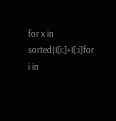for x in sorted(I[i:]+I[:i]for i in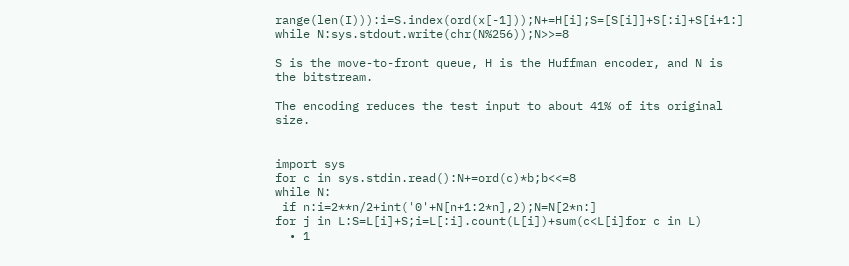range(len(I))):i=S.index(ord(x[-1]));N+=H[i];S=[S[i]]+S[:i]+S[i+1:]
while N:sys.stdout.write(chr(N%256));N>>=8

S is the move-to-front queue, H is the Huffman encoder, and N is the bitstream.

The encoding reduces the test input to about 41% of its original size.


import sys
for c in sys.stdin.read():N+=ord(c)*b;b<<=8
while N:
 if n:i=2**n/2+int('0'+N[n+1:2*n],2);N=N[2*n:]
for j in L:S=L[i]+S;i=L[:i].count(L[i])+sum(c<L[i]for c in L)
  • 1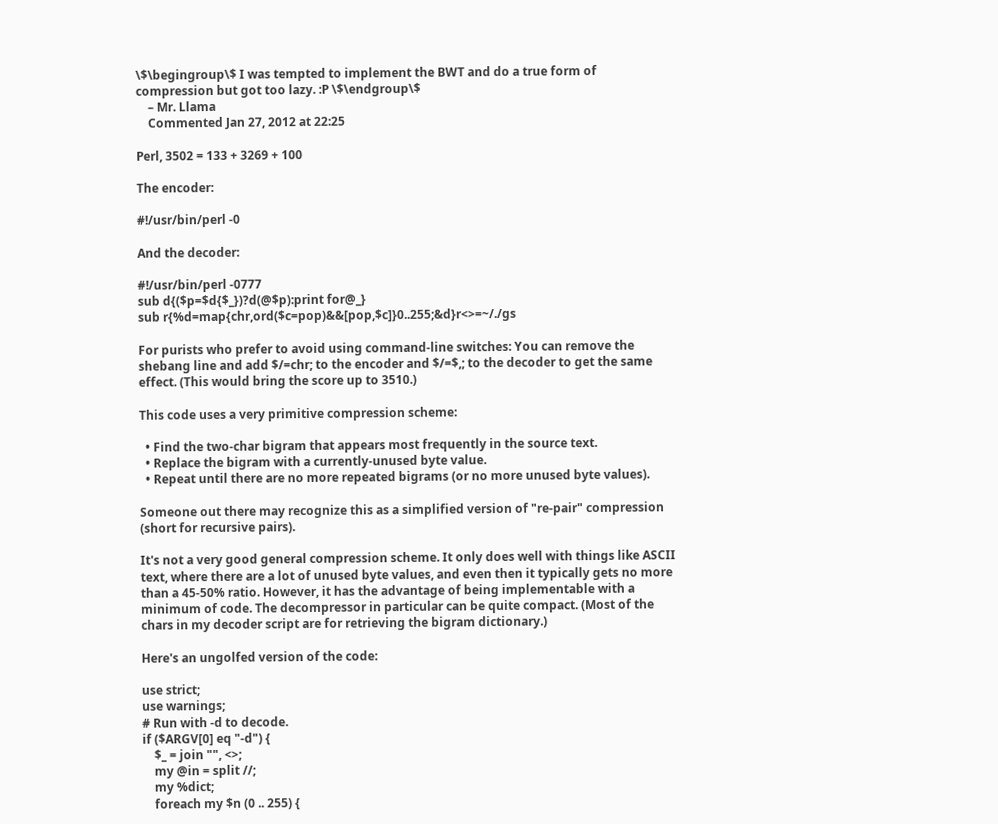\$\begingroup\$ I was tempted to implement the BWT and do a true form of compression but got too lazy. :P \$\endgroup\$
    – Mr. Llama
    Commented Jan 27, 2012 at 22:25

Perl, 3502 = 133 + 3269 + 100

The encoder:

#!/usr/bin/perl -0

And the decoder:

#!/usr/bin/perl -0777
sub d{($p=$d{$_})?d(@$p):print for@_}
sub r{%d=map{chr,ord($c=pop)&&[pop,$c]}0..255;&d}r<>=~/./gs

For purists who prefer to avoid using command-line switches: You can remove the shebang line and add $/=chr; to the encoder and $/=$,; to the decoder to get the same effect. (This would bring the score up to 3510.)

This code uses a very primitive compression scheme:

  • Find the two-char bigram that appears most frequently in the source text.
  • Replace the bigram with a currently-unused byte value.
  • Repeat until there are no more repeated bigrams (or no more unused byte values).

Someone out there may recognize this as a simplified version of "re-pair" compression (short for recursive pairs).

It's not a very good general compression scheme. It only does well with things like ASCII text, where there are a lot of unused byte values, and even then it typically gets no more than a 45-50% ratio. However, it has the advantage of being implementable with a minimum of code. The decompressor in particular can be quite compact. (Most of the chars in my decoder script are for retrieving the bigram dictionary.)

Here's an ungolfed version of the code:

use strict;
use warnings;
# Run with -d to decode.
if ($ARGV[0] eq "-d") {
    $_ = join "", <>;
    my @in = split //;
    my %dict;
    foreach my $n (0 .. 255) {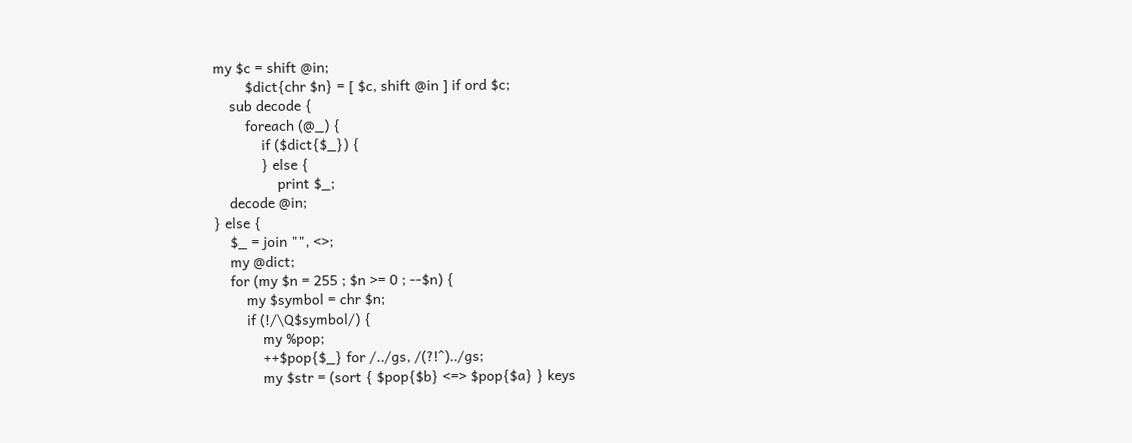my $c = shift @in;
        $dict{chr $n} = [ $c, shift @in ] if ord $c;
    sub decode {
        foreach (@_) {
            if ($dict{$_}) {
            } else {
                print $_;
    decode @in;
} else {
    $_ = join "", <>;
    my @dict;
    for (my $n = 255 ; $n >= 0 ; --$n) {
        my $symbol = chr $n;
        if (!/\Q$symbol/) {
            my %pop;
            ++$pop{$_} for /../gs, /(?!^)../gs;
            my $str = (sort { $pop{$b} <=> $pop{$a} } keys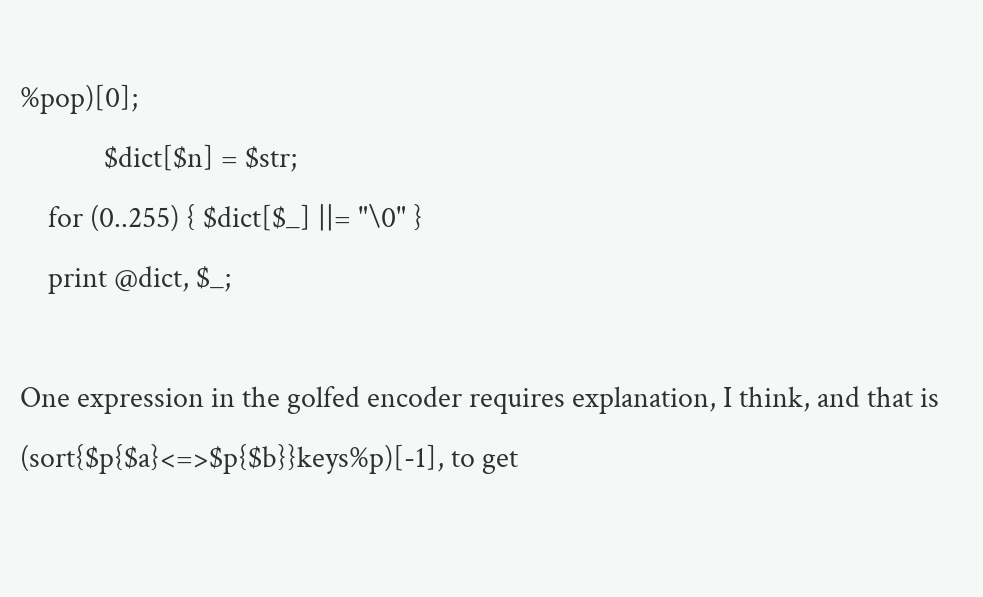%pop)[0];
            $dict[$n] = $str;
    for (0..255) { $dict[$_] ||= "\0" }
    print @dict, $_;

One expression in the golfed encoder requires explanation, I think, and that is (sort{$p{$a}<=>$p{$b}}keys%p)[-1], to get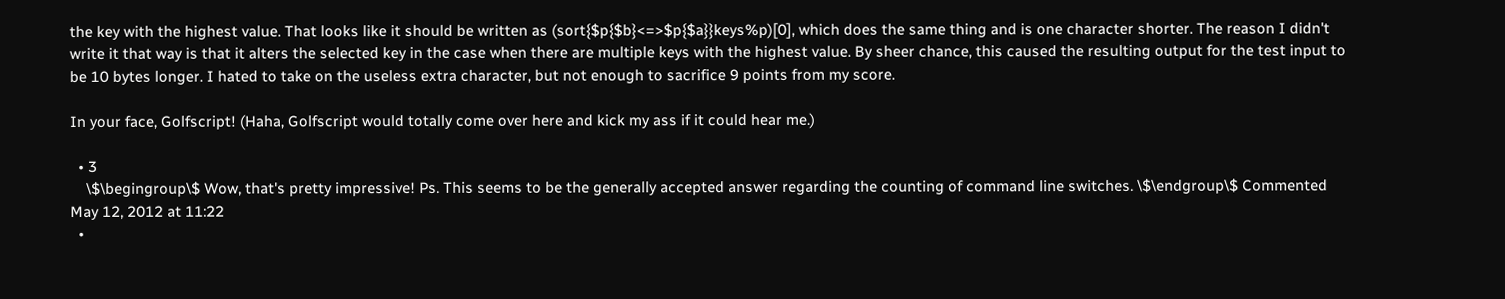the key with the highest value. That looks like it should be written as (sort{$p{$b}<=>$p{$a}}keys%p)[0], which does the same thing and is one character shorter. The reason I didn't write it that way is that it alters the selected key in the case when there are multiple keys with the highest value. By sheer chance, this caused the resulting output for the test input to be 10 bytes longer. I hated to take on the useless extra character, but not enough to sacrifice 9 points from my score.

In your face, Golfscript! (Haha, Golfscript would totally come over here and kick my ass if it could hear me.)

  • 3
    \$\begingroup\$ Wow, that's pretty impressive! Ps. This seems to be the generally accepted answer regarding the counting of command line switches. \$\endgroup\$ Commented May 12, 2012 at 11:22
  •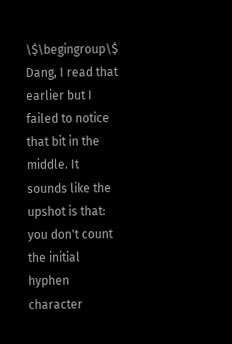\$\begingroup\$ Dang, I read that earlier but I failed to notice that bit in the middle. It sounds like the upshot is that: you don't count the initial hyphen character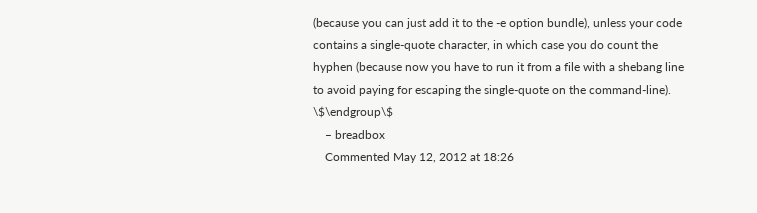(because you can just add it to the -e option bundle), unless your code contains a single-quote character, in which case you do count the hyphen (because now you have to run it from a file with a shebang line to avoid paying for escaping the single-quote on the command-line). \$\endgroup\$
    – breadbox
    Commented May 12, 2012 at 18:26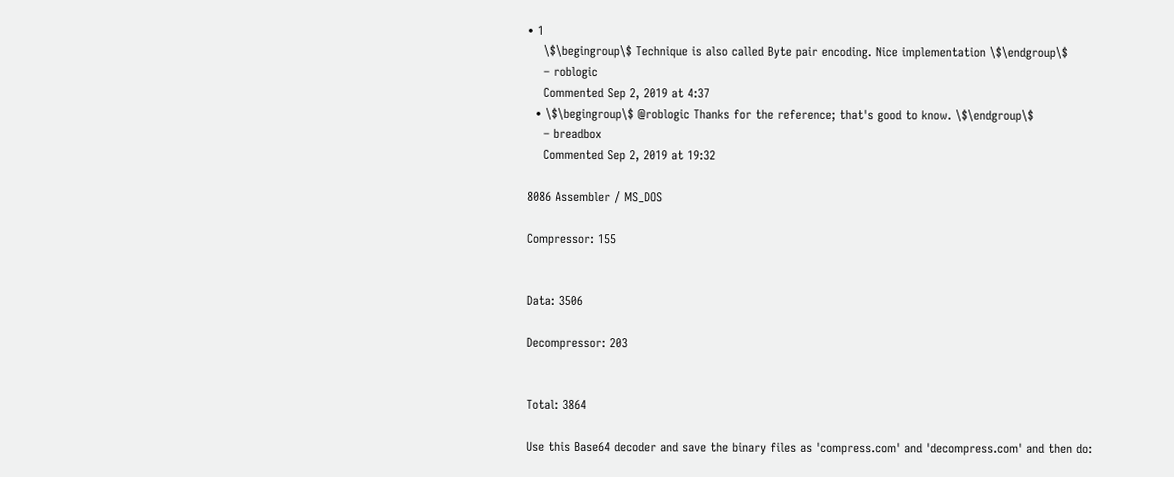• 1
    \$\begingroup\$ Technique is also called Byte pair encoding. Nice implementation \$\endgroup\$
    – roblogic
    Commented Sep 2, 2019 at 4:37
  • \$\begingroup\$ @roblogic Thanks for the reference; that's good to know. \$\endgroup\$
    – breadbox
    Commented Sep 2, 2019 at 19:32

8086 Assembler / MS_DOS

Compressor: 155


Data: 3506

Decompressor: 203


Total: 3864

Use this Base64 decoder and save the binary files as 'compress.com' and 'decompress.com' and then do: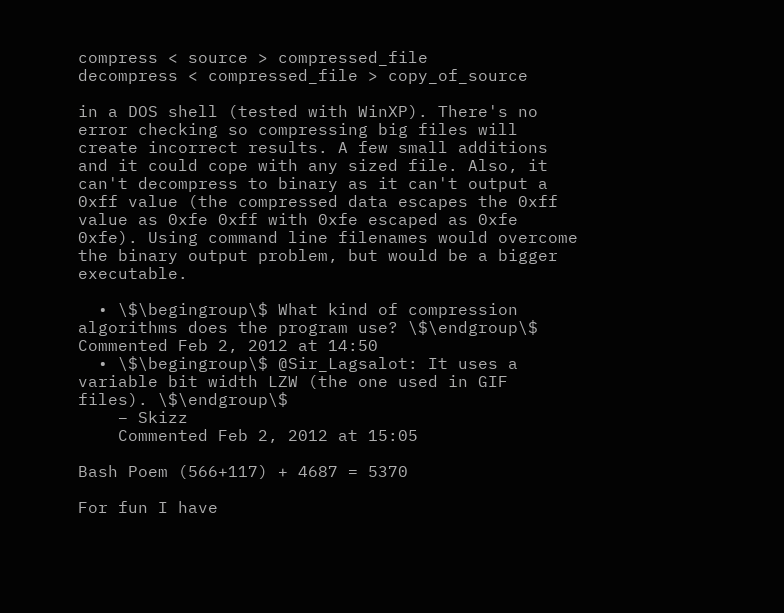compress < source > compressed_file
decompress < compressed_file > copy_of_source

in a DOS shell (tested with WinXP). There's no error checking so compressing big files will create incorrect results. A few small additions and it could cope with any sized file. Also, it can't decompress to binary as it can't output a 0xff value (the compressed data escapes the 0xff value as 0xfe 0xff with 0xfe escaped as 0xfe 0xfe). Using command line filenames would overcome the binary output problem, but would be a bigger executable.

  • \$\begingroup\$ What kind of compression algorithms does the program use? \$\endgroup\$ Commented Feb 2, 2012 at 14:50
  • \$\begingroup\$ @Sir_Lagsalot: It uses a variable bit width LZW (the one used in GIF files). \$\endgroup\$
    – Skizz
    Commented Feb 2, 2012 at 15:05

Bash Poem (566+117) + 4687 = 5370

For fun I have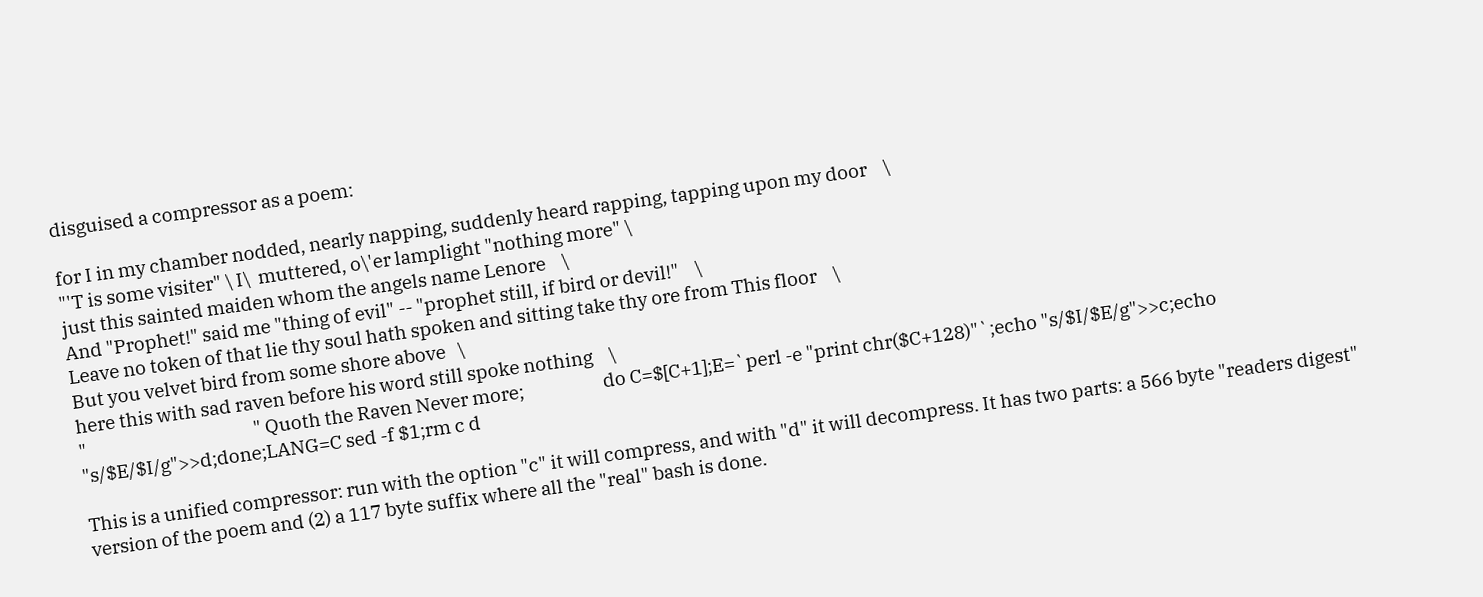disguised a compressor as a poem:

for I in my chamber nodded, nearly napping, suddenly heard rapping, tapping upon my door    \
"'T is some visiter" \ I\  muttered, o\'er lamplight "nothing more" \
just this sainted maiden whom the angels name Lenore    \
And "Prophet!" said me "thing of evil" -- "prophet still, if bird or devil!"    \
Leave no token of that lie thy soul hath spoken and sitting take thy ore from This floor    \
But you velvet bird from some shore above   \
here this with sad raven before his word still spoke nothing    \
"                                          " Quoth the Raven Never more;                    do C=$[C+1];E=`perl -e "print chr($C+128)"`;echo "s/$I/$E/g">>c;echo "s/$E/$I/g">>d;done;LANG=C sed -f $1;rm c d

This is a unified compressor: run with the option "c" it will compress, and with "d" it will decompress. It has two parts: a 566 byte "readers digest" version of the poem and (2) a 117 byte suffix where all the "real" bash is done.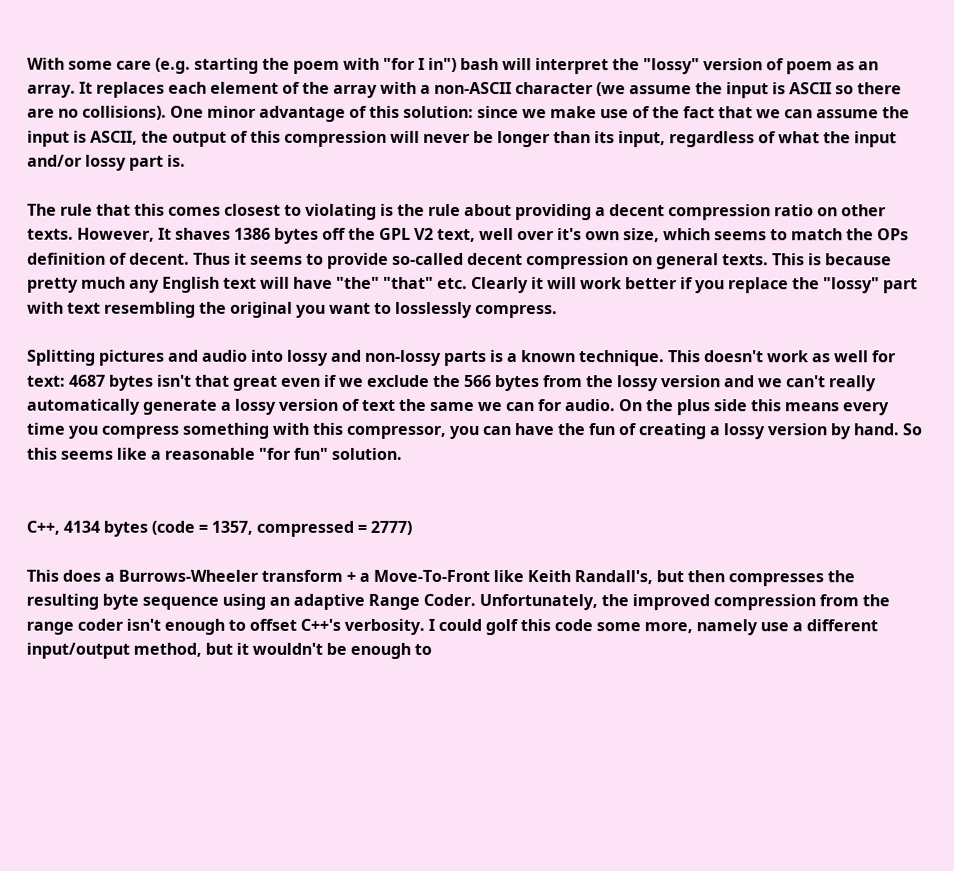With some care (e.g. starting the poem with "for I in") bash will interpret the "lossy" version of poem as an array. It replaces each element of the array with a non-ASCII character (we assume the input is ASCII so there are no collisions). One minor advantage of this solution: since we make use of the fact that we can assume the input is ASCII, the output of this compression will never be longer than its input, regardless of what the input and/or lossy part is.

The rule that this comes closest to violating is the rule about providing a decent compression ratio on other texts. However, It shaves 1386 bytes off the GPL V2 text, well over it's own size, which seems to match the OPs definition of decent. Thus it seems to provide so-called decent compression on general texts. This is because pretty much any English text will have "the" "that" etc. Clearly it will work better if you replace the "lossy" part with text resembling the original you want to losslessly compress.

Splitting pictures and audio into lossy and non-lossy parts is a known technique. This doesn't work as well for text: 4687 bytes isn't that great even if we exclude the 566 bytes from the lossy version and we can't really automatically generate a lossy version of text the same we can for audio. On the plus side this means every time you compress something with this compressor, you can have the fun of creating a lossy version by hand. So this seems like a reasonable "for fun" solution.


C++, 4134 bytes (code = 1357, compressed = 2777)

This does a Burrows-Wheeler transform + a Move-To-Front like Keith Randall's, but then compresses the resulting byte sequence using an adaptive Range Coder. Unfortunately, the improved compression from the range coder isn't enough to offset C++'s verbosity. I could golf this code some more, namely use a different input/output method, but it wouldn't be enough to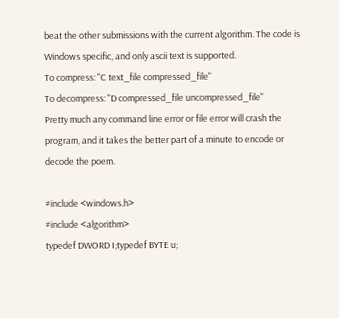beat the other submissions with the current algorithm. The code is Windows specific, and only ascii text is supported.
To compress: "C text_file compressed_file"
To decompress: "D compressed_file uncompressed_file"
Pretty much any command line error or file error will crash the program, and it takes the better part of a minute to encode or decode the poem.

#include <windows.h>
#include <algorithm>
typedef DWORD I;typedef BYTE u;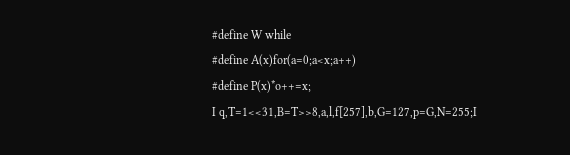#define W while
#define A(x)for(a=0;a<x;a++)
#define P(x)*o++=x;
I q,T=1<<31,B=T>>8,a,l,f[257],b,G=127,p=G,N=255;I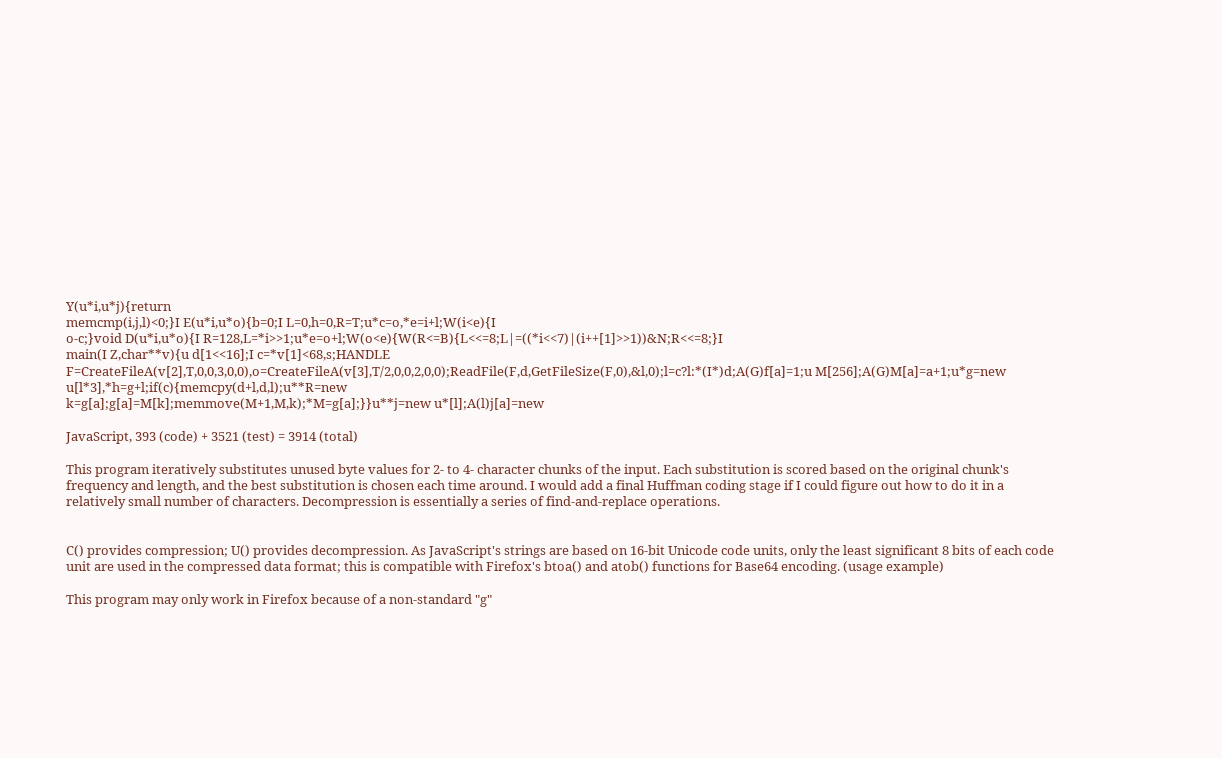Y(u*i,u*j){return
memcmp(i,j,l)<0;}I E(u*i,u*o){b=0;I L=0,h=0,R=T;u*c=o,*e=i+l;W(i<e){I
o-c;}void D(u*i,u*o){I R=128,L=*i>>1;u*e=o+l;W(o<e){W(R<=B){L<<=8;L|=((*i<<7)|(i++[1]>>1))&N;R<<=8;}I
main(I Z,char**v){u d[1<<16];I c=*v[1]<68,s;HANDLE F=CreateFileA(v[2],T,0,0,3,0,0),o=CreateFileA(v[3],T/2,0,0,2,0,0);ReadFile(F,d,GetFileSize(F,0),&l,0);l=c?l:*(I*)d;A(G)f[a]=1;u M[256];A(G)M[a]=a+1;u*g=new u[l*3],*h=g+l;if(c){memcpy(d+l,d,l);u**R=new
k=g[a];g[a]=M[k];memmove(M+1,M,k);*M=g[a];}}u**j=new u*[l];A(l)j[a]=new

JavaScript, 393 (code) + 3521 (test) = 3914 (total)

This program iteratively substitutes unused byte values for 2- to 4- character chunks of the input. Each substitution is scored based on the original chunk's frequency and length, and the best substitution is chosen each time around. I would add a final Huffman coding stage if I could figure out how to do it in a relatively small number of characters. Decompression is essentially a series of find-and-replace operations.


C() provides compression; U() provides decompression. As JavaScript's strings are based on 16-bit Unicode code units, only the least significant 8 bits of each code unit are used in the compressed data format; this is compatible with Firefox's btoa() and atob() functions for Base64 encoding. (usage example)

This program may only work in Firefox because of a non-standard "g"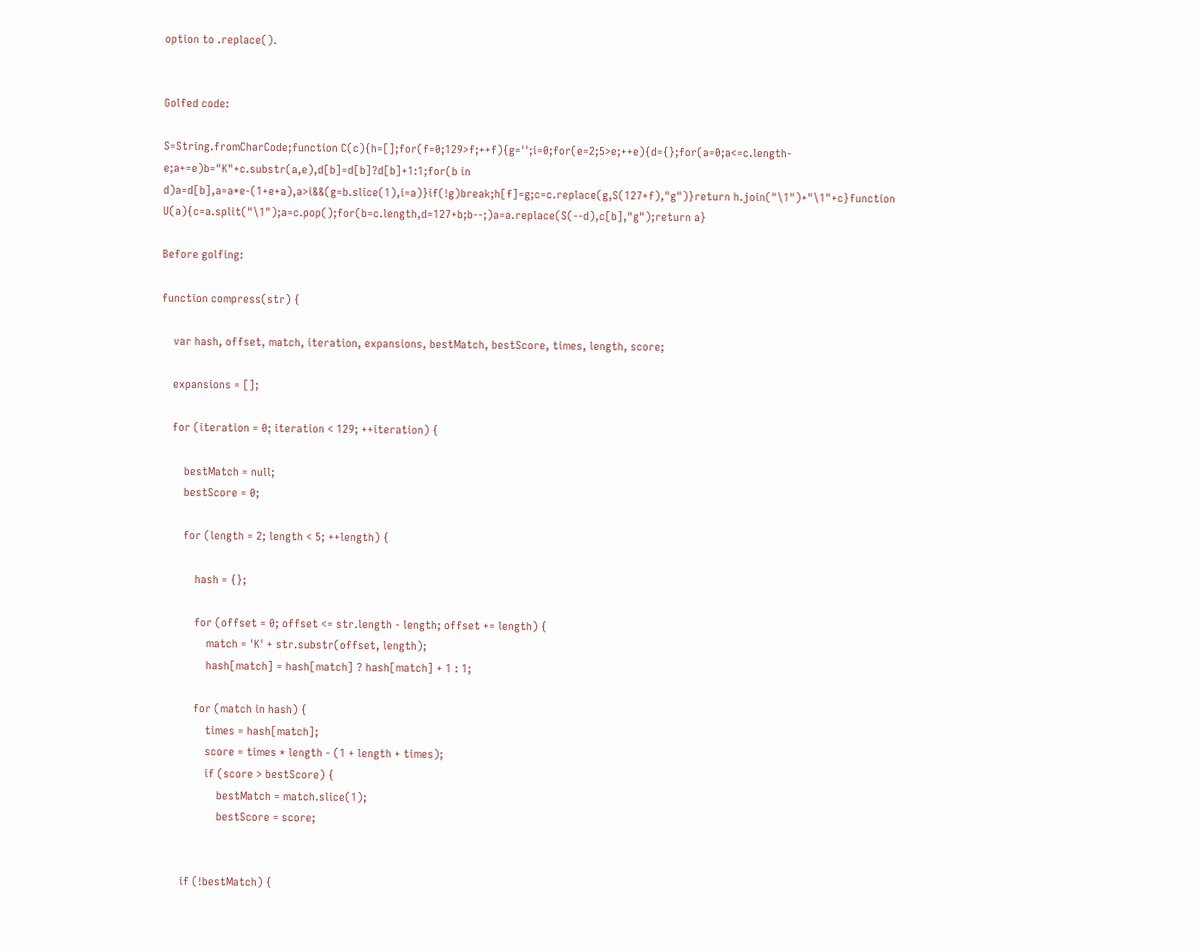option to .replace().


Golfed code:

S=String.fromCharCode;function C(c){h=[];for(f=0;129>f;++f){g='';i=0;for(e=2;5>e;++e){d={};for(a=0;a<=c.length-e;a+=e)b="K"+c.substr(a,e),d[b]=d[b]?d[b]+1:1;for(b in d)a=d[b],a=a*e-(1+e+a),a>i&&(g=b.slice(1),i=a)}if(!g)break;h[f]=g;c=c.replace(g,S(127+f),"g")}return h.join("\1")+"\1"+c}function U(a){c=a.split("\1");a=c.pop();for(b=c.length,d=127+b;b--;)a=a.replace(S(--d),c[b],"g");return a}

Before golfing:

function compress(str) {

    var hash, offset, match, iteration, expansions, bestMatch, bestScore, times, length, score;

    expansions = [];

    for (iteration = 0; iteration < 129; ++iteration) {

        bestMatch = null;
        bestScore = 0;

        for (length = 2; length < 5; ++length) {

            hash = {};

            for (offset = 0; offset <= str.length - length; offset += length) {
                match = 'K' + str.substr(offset, length);
                hash[match] = hash[match] ? hash[match] + 1 : 1;

            for (match in hash) {
                times = hash[match];
                score = times * length - (1 + length + times);
                if (score > bestScore) {
                    bestMatch = match.slice(1);
                    bestScore = score;


        if (!bestMatch) {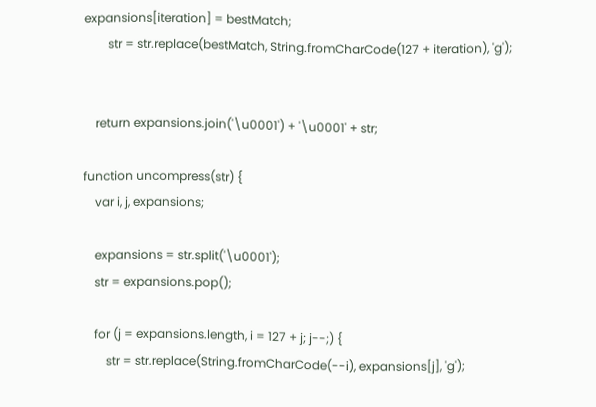expansions[iteration] = bestMatch;
        str = str.replace(bestMatch, String.fromCharCode(127 + iteration), 'g');


    return expansions.join('\u0001') + '\u0001' + str;

function uncompress(str) {
    var i, j, expansions;

    expansions = str.split('\u0001');
    str = expansions.pop();

    for (j = expansions.length, i = 127 + j; j--;) {
        str = str.replace(String.fromCharCode(--i), expansions[j], 'g');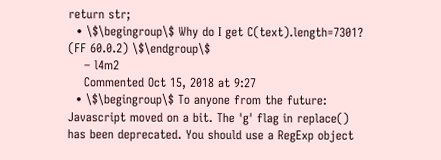return str;
  • \$\begingroup\$ Why do I get C(text).length=7301? (FF 60.0.2) \$\endgroup\$
    – l4m2
    Commented Oct 15, 2018 at 9:27
  • \$\begingroup\$ To anyone from the future: Javascript moved on a bit. The 'g' flag in replace() has been deprecated. You should use a RegExp object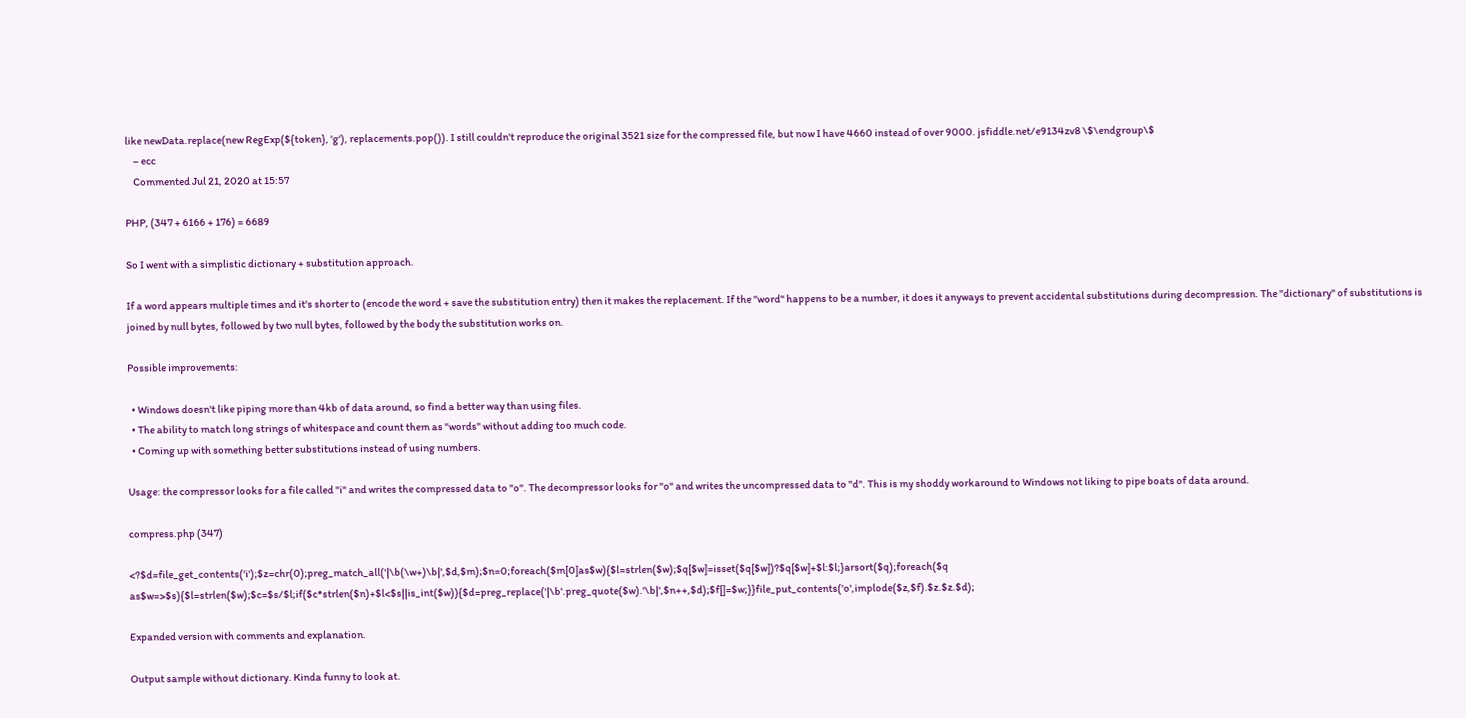like newData.replace(new RegExp(${token}, 'g'), replacements.pop()). I still couldn't reproduce the original 3521 size for the compressed file, but now I have 4660 instead of over 9000. jsfiddle.net/e9134zv8 \$\endgroup\$
    – ecc
    Commented Jul 21, 2020 at 15:57

PHP, (347 + 6166 + 176) = 6689

So I went with a simplistic dictionary + substitution approach.

If a word appears multiple times and it's shorter to (encode the word + save the substitution entry) then it makes the replacement. If the "word" happens to be a number, it does it anyways to prevent accidental substitutions during decompression. The "dictionary" of substitutions is joined by null bytes, followed by two null bytes, followed by the body the substitution works on.

Possible improvements:

  • Windows doesn't like piping more than 4kb of data around, so find a better way than using files.
  • The ability to match long strings of whitespace and count them as "words" without adding too much code.
  • Coming up with something better substitutions instead of using numbers.

Usage: the compressor looks for a file called "i" and writes the compressed data to "o". The decompressor looks for "o" and writes the uncompressed data to "d". This is my shoddy workaround to Windows not liking to pipe boats of data around.

compress.php (347)

<?$d=file_get_contents('i');$z=chr(0);preg_match_all('|\b(\w+)\b|',$d,$m);$n=0;foreach($m[0]as$w){$l=strlen($w);$q[$w]=isset($q[$w])?$q[$w]+$l:$l;}arsort($q);foreach($q as$w=>$s){$l=strlen($w);$c=$s/$l;if($c*strlen($n)+$l<$s||is_int($w)){$d=preg_replace('|\b'.preg_quote($w).'\b|',$n++,$d);$f[]=$w;}}file_put_contents('o',implode($z,$f).$z.$z.$d);

Expanded version with comments and explanation.

Output sample without dictionary. Kinda funny to look at.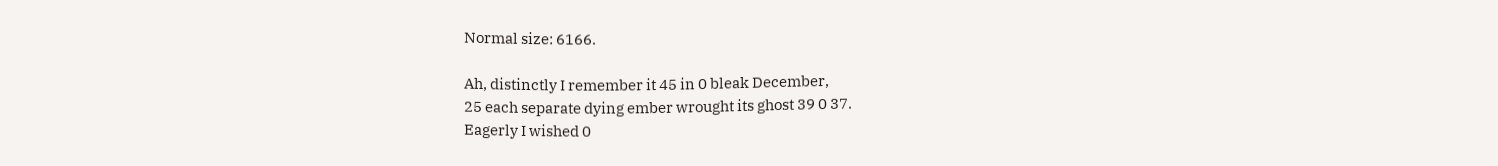Normal size: 6166.

Ah, distinctly I remember it 45 in 0 bleak December,
25 each separate dying ember wrought its ghost 39 0 37.
Eagerly I wished 0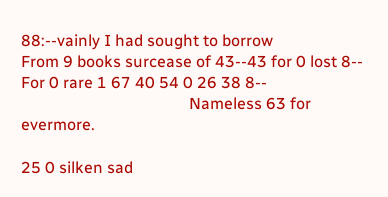88:--vainly I had sought to borrow
From 9 books surcease of 43--43 for 0 lost 8--
For 0 rare 1 67 40 54 0 26 38 8--
                                          Nameless 63 for evermore.

25 0 silken sad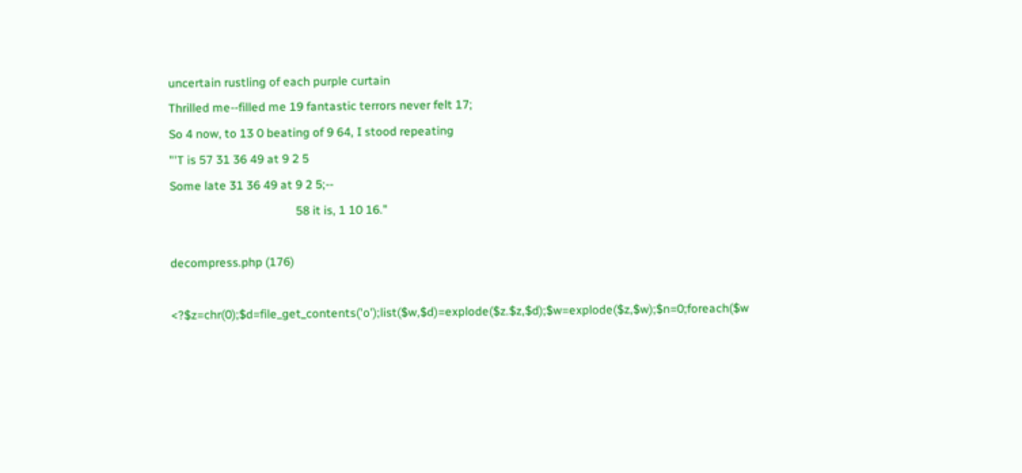uncertain rustling of each purple curtain
Thrilled me--filled me 19 fantastic terrors never felt 17;
So 4 now, to 13 0 beating of 9 64, I stood repeating
"'T is 57 31 36 49 at 9 2 5
Some late 31 36 49 at 9 2 5;--
                                          58 it is, 1 10 16."

decompress.php (176)

<?$z=chr(0);$d=file_get_contents('o');list($w,$d)=explode($z.$z,$d);$w=explode($z,$w);$n=0;foreach($w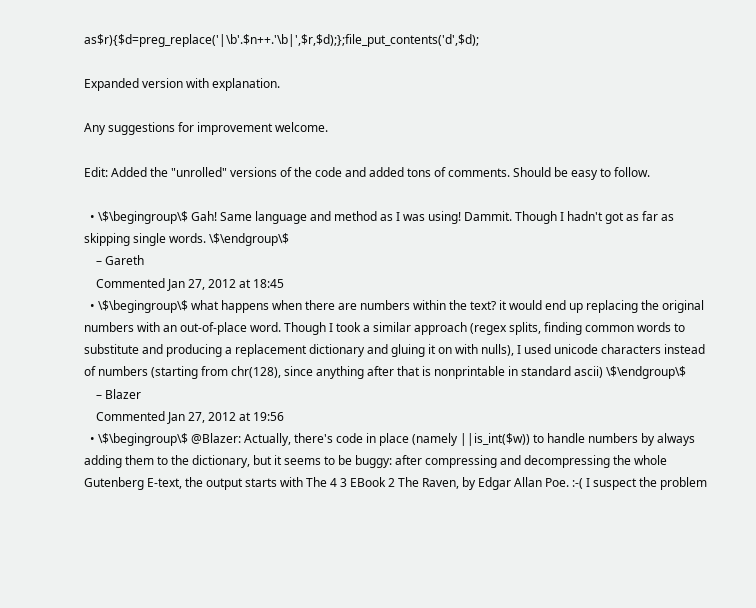as$r){$d=preg_replace('|\b'.$n++.'\b|',$r,$d);};file_put_contents('d',$d);

Expanded version with explanation.

Any suggestions for improvement welcome.

Edit: Added the "unrolled" versions of the code and added tons of comments. Should be easy to follow.

  • \$\begingroup\$ Gah! Same language and method as I was using! Dammit. Though I hadn't got as far as skipping single words. \$\endgroup\$
    – Gareth
    Commented Jan 27, 2012 at 18:45
  • \$\begingroup\$ what happens when there are numbers within the text? it would end up replacing the original numbers with an out-of-place word. Though I took a similar approach (regex splits, finding common words to substitute and producing a replacement dictionary and gluing it on with nulls), I used unicode characters instead of numbers (starting from chr(128), since anything after that is nonprintable in standard ascii) \$\endgroup\$
    – Blazer
    Commented Jan 27, 2012 at 19:56
  • \$\begingroup\$ @Blazer: Actually, there's code in place (namely ||is_int($w)) to handle numbers by always adding them to the dictionary, but it seems to be buggy: after compressing and decompressing the whole Gutenberg E-text, the output starts with The 4 3 EBook 2 The Raven, by Edgar Allan Poe. :-( I suspect the problem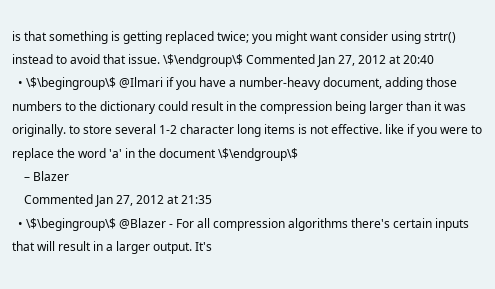is that something is getting replaced twice; you might want consider using strtr() instead to avoid that issue. \$\endgroup\$ Commented Jan 27, 2012 at 20:40
  • \$\begingroup\$ @Ilmari if you have a number-heavy document, adding those numbers to the dictionary could result in the compression being larger than it was originally. to store several 1-2 character long items is not effective. like if you were to replace the word 'a' in the document \$\endgroup\$
    – Blazer
    Commented Jan 27, 2012 at 21:35
  • \$\begingroup\$ @Blazer - For all compression algorithms there's certain inputs that will result in a larger output. It's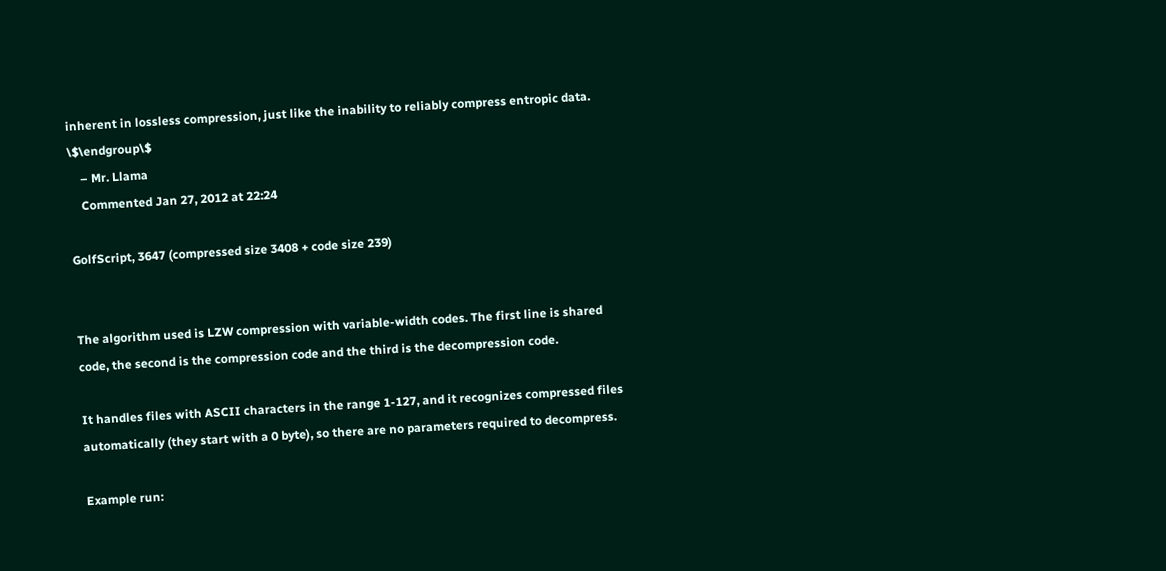inherent in lossless compression, just like the inability to reliably compress entropic data. \$\endgroup\$
    – Mr. Llama
    Commented Jan 27, 2012 at 22:24

GolfScript, 3647 (compressed size 3408 + code size 239)


The algorithm used is LZW compression with variable-width codes. The first line is shared code, the second is the compression code and the third is the decompression code.

It handles files with ASCII characters in the range 1-127, and it recognizes compressed files automatically (they start with a 0 byte), so there are no parameters required to decompress.

Example run: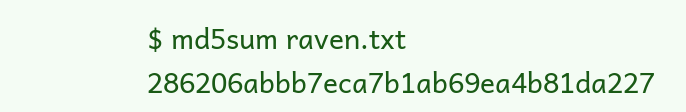$ md5sum raven.txt
286206abbb7eca7b1ab69ea4b81da227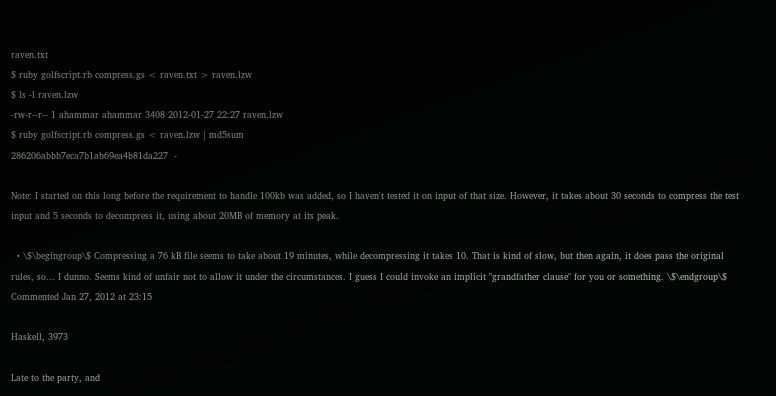raven.txt
$ ruby golfscript.rb compress.gs < raven.txt > raven.lzw
$ ls -l raven.lzw
-rw-r--r-- 1 ahammar ahammar 3408 2012-01-27 22:27 raven.lzw
$ ruby golfscript.rb compress.gs < raven.lzw | md5sum
286206abbb7eca7b1ab69ea4b81da227  -

Note: I started on this long before the requirement to handle 100kb was added, so I haven't tested it on input of that size. However, it takes about 30 seconds to compress the test input and 5 seconds to decompress it, using about 20MB of memory at its peak.

  • \$\begingroup\$ Compressing a 76 kB file seems to take about 19 minutes, while decompressing it takes 10. That is kind of slow, but then again, it does pass the original rules, so... I dunno. Seems kind of unfair not to allow it under the circumstances. I guess I could invoke an implicit "grandfather clause" for you or something. \$\endgroup\$ Commented Jan 27, 2012 at 23:15

Haskell, 3973

Late to the party, and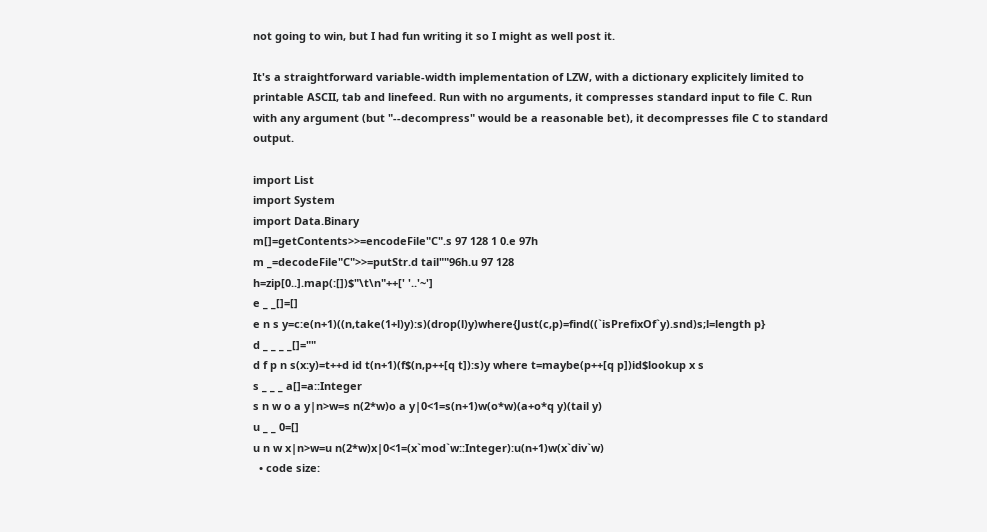not going to win, but I had fun writing it so I might as well post it.

It's a straightforward variable-width implementation of LZW, with a dictionary explicitely limited to printable ASCII, tab and linefeed. Run with no arguments, it compresses standard input to file C. Run with any argument (but "--decompress" would be a reasonable bet), it decompresses file C to standard output.

import List
import System
import Data.Binary
m[]=getContents>>=encodeFile"C".s 97 128 1 0.e 97h
m _=decodeFile"C">>=putStr.d tail""96h.u 97 128
h=zip[0..].map(:[])$"\t\n"++[' '..'~']
e _ _[]=[]
e n s y=c:e(n+1)((n,take(1+l)y):s)(drop(l)y)where{Just(c,p)=find((`isPrefixOf`y).snd)s;l=length p}
d _ _ _ _[]=""
d f p n s(x:y)=t++d id t(n+1)(f$(n,p++[q t]):s)y where t=maybe(p++[q p])id$lookup x s
s _ _ _ a[]=a::Integer
s n w o a y|n>w=s n(2*w)o a y|0<1=s(n+1)w(o*w)(a+o*q y)(tail y)
u _ _ 0=[]
u n w x|n>w=u n(2*w)x|0<1=(x`mod`w::Integer):u(n+1)w(x`div`w)
  • code size: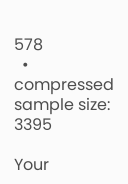578
  • compressed sample size: 3395

Your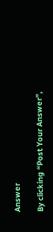Answer

By clicking “Post Your Answer”,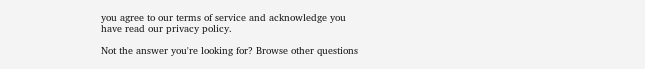you agree to our terms of service and acknowledge you have read our privacy policy.

Not the answer you're looking for? Browse other questions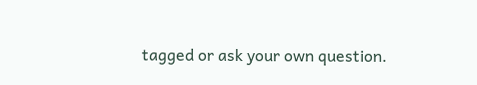tagged or ask your own question.